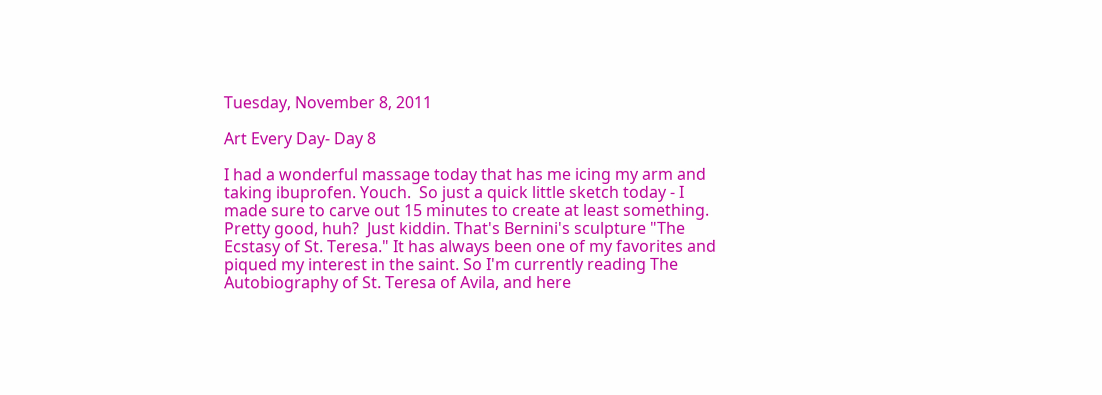Tuesday, November 8, 2011

Art Every Day- Day 8

I had a wonderful massage today that has me icing my arm and taking ibuprofen. Youch.  So just a quick little sketch today - I made sure to carve out 15 minutes to create at least something.
Pretty good, huh?  Just kiddin. That's Bernini's sculpture "The Ecstasy of St. Teresa." It has always been one of my favorites and piqued my interest in the saint. So I'm currently reading The Autobiography of St. Teresa of Avila, and here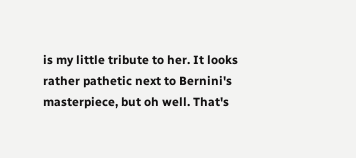is my little tribute to her. It looks rather pathetic next to Bernini's masterpiece, but oh well. That's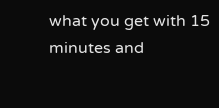what you get with 15 minutes and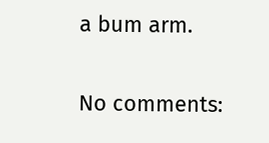a bum arm.

No comments: